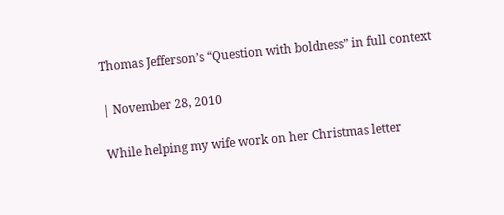Thomas Jefferson’s “Question with boldness” in full context

| November 28, 2010

While helping my wife work on her Christmas letter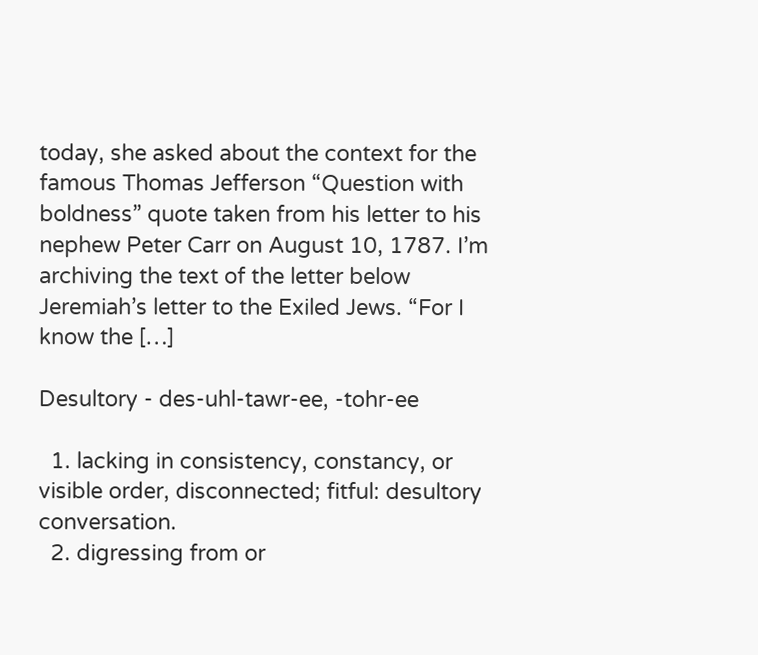today, she asked about the context for the famous Thomas Jefferson “Question with boldness” quote taken from his letter to his nephew Peter Carr on August 10, 1787. I’m archiving the text of the letter below Jeremiah’s letter to the Exiled Jews. “For I know the […]

Desultory - des-uhl-tawr-ee, -tohr-ee

  1. lacking in consistency, constancy, or visible order, disconnected; fitful: desultory conversation.
  2. digressing from or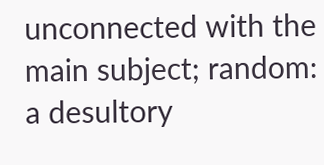unconnected with the main subject; random: a desultory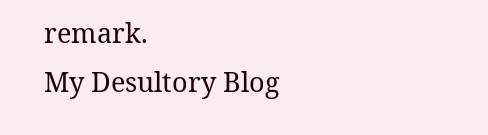remark.
My Desultory Blog